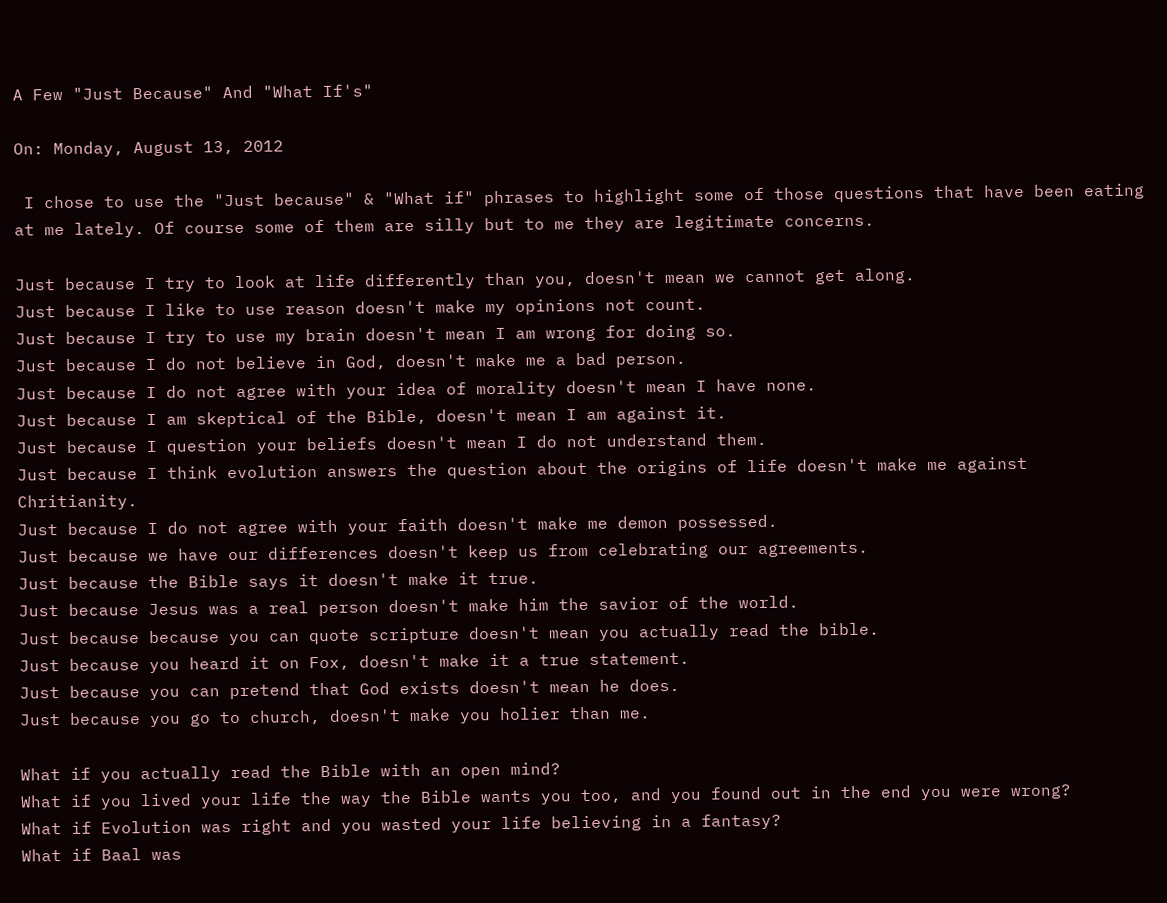A Few "Just Because" And "What If's"

On: Monday, August 13, 2012

 I chose to use the "Just because" & "What if" phrases to highlight some of those questions that have been eating at me lately. Of course some of them are silly but to me they are legitimate concerns.

Just because I try to look at life differently than you, doesn't mean we cannot get along.
Just because I like to use reason doesn't make my opinions not count.
Just because I try to use my brain doesn't mean I am wrong for doing so.
Just because I do not believe in God, doesn't make me a bad person.
Just because I do not agree with your idea of morality doesn't mean I have none.
Just because I am skeptical of the Bible, doesn't mean I am against it.
Just because I question your beliefs doesn't mean I do not understand them.
Just because I think evolution answers the question about the origins of life doesn't make me against Chritianity.
Just because I do not agree with your faith doesn't make me demon possessed.
Just because we have our differences doesn't keep us from celebrating our agreements.
Just because the Bible says it doesn't make it true.
Just because Jesus was a real person doesn't make him the savior of the world.
Just because because you can quote scripture doesn't mean you actually read the bible.
Just because you heard it on Fox, doesn't make it a true statement.
Just because you can pretend that God exists doesn't mean he does.
Just because you go to church, doesn't make you holier than me.

What if you actually read the Bible with an open mind?
What if you lived your life the way the Bible wants you too, and you found out in the end you were wrong?
What if Evolution was right and you wasted your life believing in a fantasy?
What if Baal was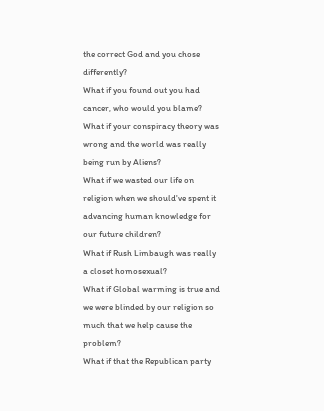the correct God and you chose differently?
What if you found out you had cancer, who would you blame?
What if your conspiracy theory was wrong and the world was really being run by Aliens?
What if we wasted our life on religion when we should've spent it advancing human knowledge for our future children?
What if Rush Limbaugh was really a closet homosexual?
What if Global warming is true and we were blinded by our religion so much that we help cause the problem?
What if that the Republican party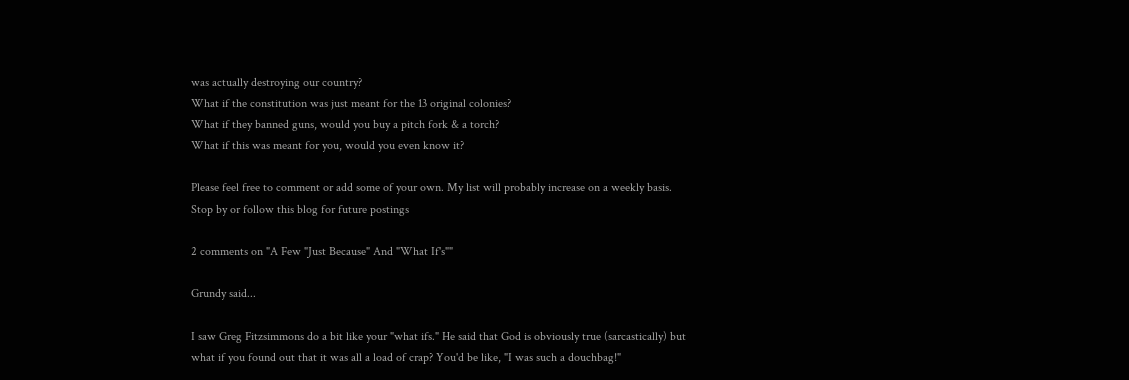was actually destroying our country?
What if the constitution was just meant for the 13 original colonies?
What if they banned guns, would you buy a pitch fork & a torch?
What if this was meant for you, would you even know it?

Please feel free to comment or add some of your own. My list will probably increase on a weekly basis. Stop by or follow this blog for future postings

2 comments on "A Few "Just Because" And "What If's""

Grundy said...

I saw Greg Fitzsimmons do a bit like your "what ifs." He said that God is obviously true (sarcastically) but what if you found out that it was all a load of crap? You'd be like, "I was such a douchbag!"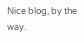Nice blog, by the way.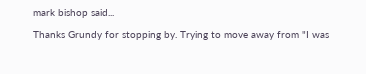mark bishop said...

Thanks Grundy for stopping by. Trying to move away from "I was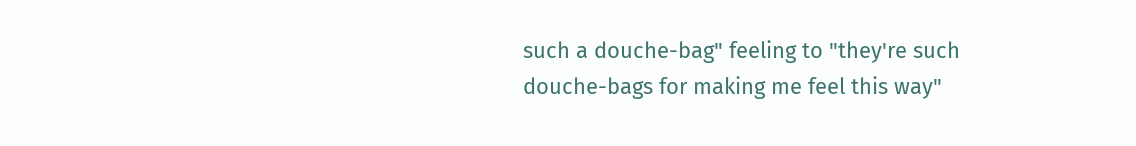such a douche-bag" feeling to "they're such douche-bags for making me feel this way"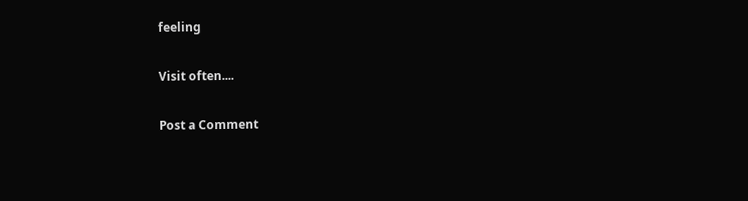feeling

Visit often....

Post a Comment